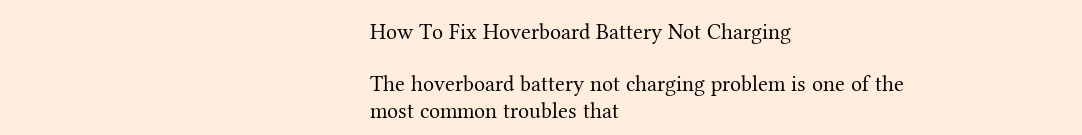How To Fix Hoverboard Battery Not Charging

The hoverboard battery not charging problem is one of the most common troubles that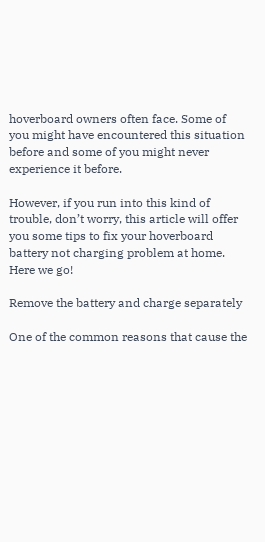hoverboard owners often face. Some of you might have encountered this situation before and some of you might never experience it before.

However, if you run into this kind of trouble, don’t worry, this article will offer you some tips to fix your hoverboard battery not charging problem at home. Here we go!

Remove the battery and charge separately

One of the common reasons that cause the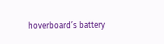hoverboard’s battery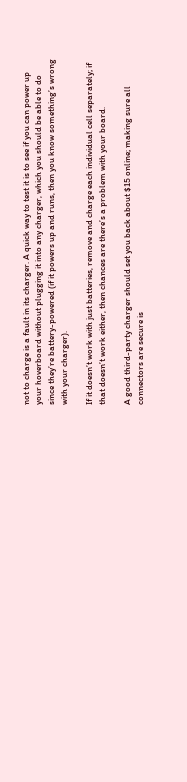not to charge is a fault in its charger. A quick way to test it is to see if you can power up your hoverboard without plugging it into any charger, which you should be able to do since they’re battery-powered (if it powers up and runs, then you know something’s wrong with your charger).

If it doesn’t work with just batteries, remove and charge each individual cell separately; if that doesn’t work either, then chances are there’s a problem with your board.

A good third-party charger should set you back about $15 online; making sure all connectors are secure is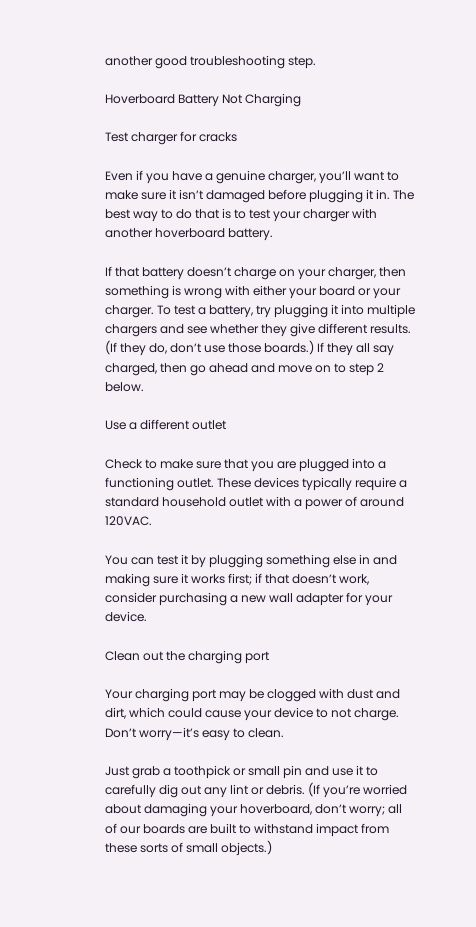another good troubleshooting step.

Hoverboard Battery Not Charging

Test charger for cracks

Even if you have a genuine charger, you’ll want to make sure it isn’t damaged before plugging it in. The best way to do that is to test your charger with another hoverboard battery.

If that battery doesn’t charge on your charger, then something is wrong with either your board or your charger. To test a battery, try plugging it into multiple chargers and see whether they give different results. (If they do, don’t use those boards.) If they all say charged, then go ahead and move on to step 2 below.

Use a different outlet

Check to make sure that you are plugged into a functioning outlet. These devices typically require a standard household outlet with a power of around 120VAC.

You can test it by plugging something else in and making sure it works first; if that doesn’t work, consider purchasing a new wall adapter for your device.

Clean out the charging port

Your charging port may be clogged with dust and dirt, which could cause your device to not charge. Don’t worry—it’s easy to clean.

Just grab a toothpick or small pin and use it to carefully dig out any lint or debris. (If you’re worried about damaging your hoverboard, don’t worry; all of our boards are built to withstand impact from these sorts of small objects.)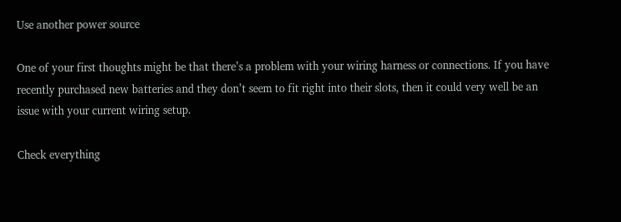Use another power source

One of your first thoughts might be that there’s a problem with your wiring harness or connections. If you have recently purchased new batteries and they don’t seem to fit right into their slots, then it could very well be an issue with your current wiring setup.

Check everything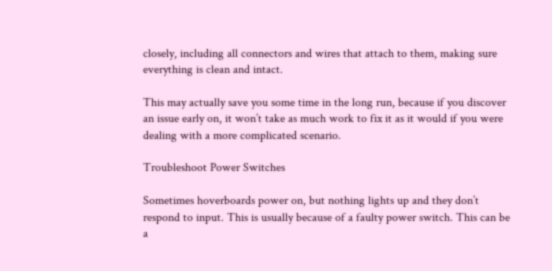closely, including all connectors and wires that attach to them, making sure everything is clean and intact.

This may actually save you some time in the long run, because if you discover an issue early on, it won’t take as much work to fix it as it would if you were dealing with a more complicated scenario.

Troubleshoot Power Switches

Sometimes hoverboards power on, but nothing lights up and they don’t respond to input. This is usually because of a faulty power switch. This can be a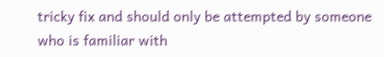tricky fix and should only be attempted by someone who is familiar with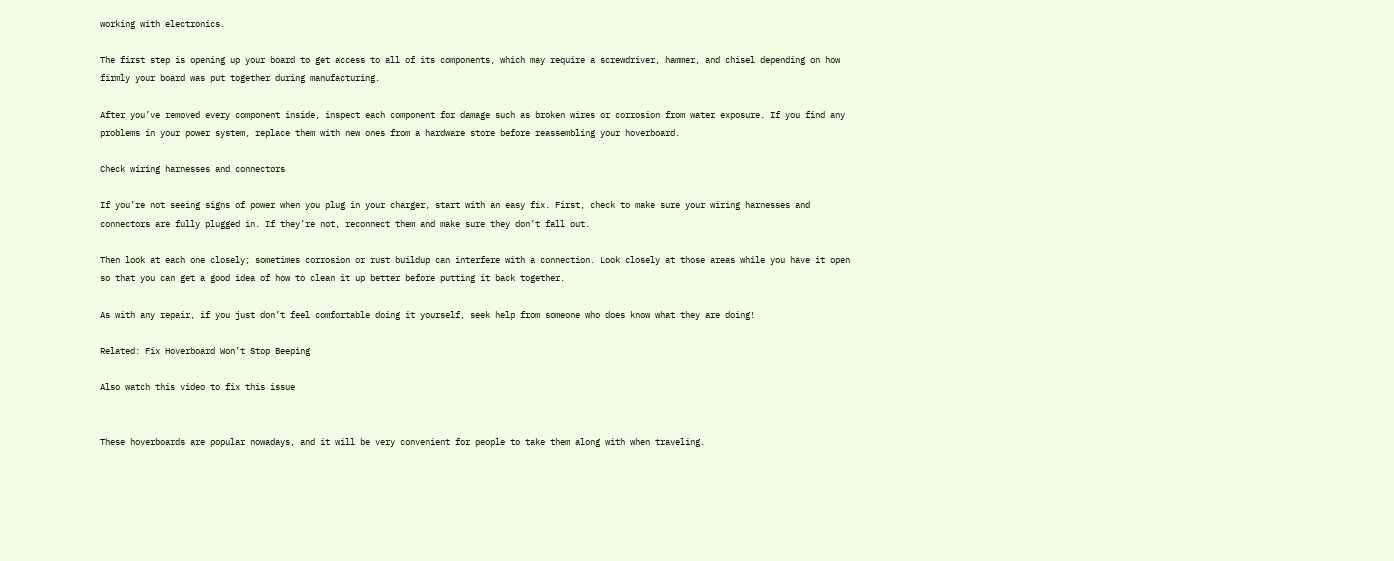working with electronics.

The first step is opening up your board to get access to all of its components, which may require a screwdriver, hammer, and chisel depending on how firmly your board was put together during manufacturing.

After you’ve removed every component inside, inspect each component for damage such as broken wires or corrosion from water exposure. If you find any problems in your power system, replace them with new ones from a hardware store before reassembling your hoverboard.

Check wiring harnesses and connectors

If you’re not seeing signs of power when you plug in your charger, start with an easy fix. First, check to make sure your wiring harnesses and connectors are fully plugged in. If they’re not, reconnect them and make sure they don’t fall out.

Then look at each one closely; sometimes corrosion or rust buildup can interfere with a connection. Look closely at those areas while you have it open so that you can get a good idea of how to clean it up better before putting it back together.

As with any repair, if you just don’t feel comfortable doing it yourself, seek help from someone who does know what they are doing!

Related: Fix Hoverboard Won’t Stop Beeping

Also watch this video to fix this issue


These hoverboards are popular nowadays, and it will be very convenient for people to take them along with when traveling.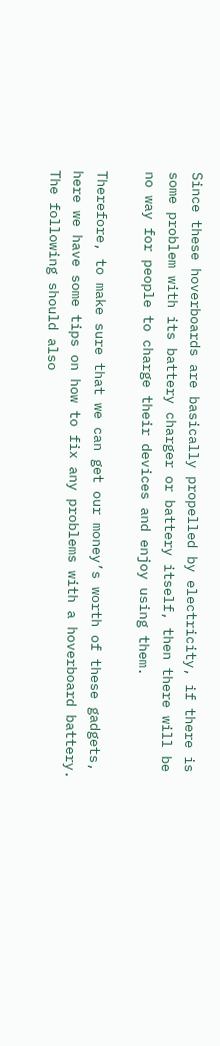Since these hoverboards are basically propelled by electricity, if there is some problem with its battery charger or battery itself, then there will be no way for people to charge their devices and enjoy using them.

Therefore, to make sure that we can get our money’s worth of these gadgets, here we have some tips on how to fix any problems with a hoverboard battery. The following should also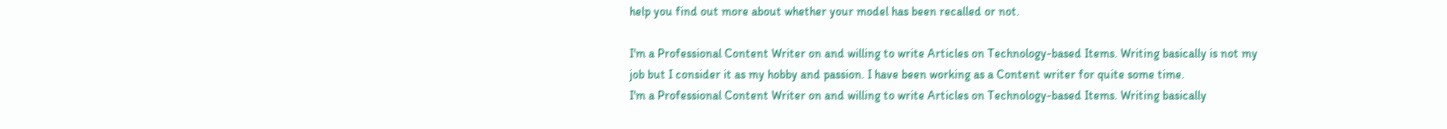help you find out more about whether your model has been recalled or not.

I'm a Professional Content Writer on and willing to write Articles on Technology-based Items. Writing basically is not my job but I consider it as my hobby and passion. I have been working as a Content writer for quite some time.
I'm a Professional Content Writer on and willing to write Articles on Technology-based Items. Writing basically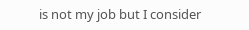is not my job but I consider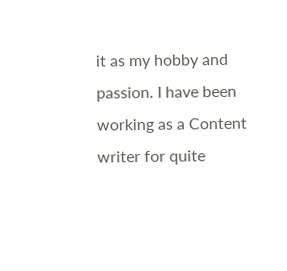it as my hobby and passion. I have been working as a Content writer for quite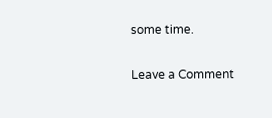some time.

Leave a Comment